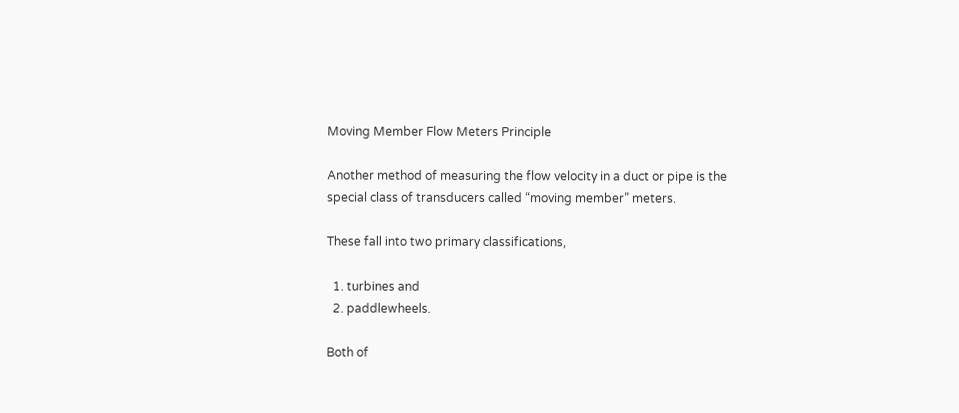Moving Member Flow Meters Principle

Another method of measuring the flow velocity in a duct or pipe is the special class of transducers called “moving member” meters.

These fall into two primary classifications,

  1. turbines and
  2. paddlewheels.

Both of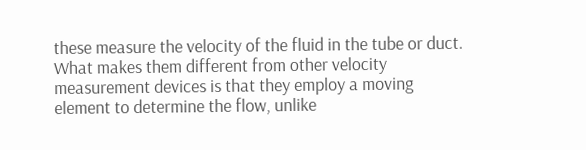these measure the velocity of the fluid in the tube or duct. What makes them different from other velocity measurement devices is that they employ a moving element to determine the flow, unlike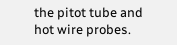the pitot tube and hot wire probes.